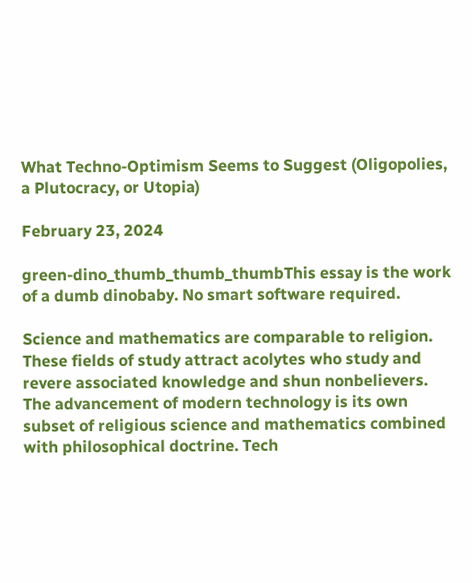What Techno-Optimism Seems to Suggest (Oligopolies, a Plutocracy, or Utopia)

February 23, 2024

green-dino_thumb_thumb_thumbThis essay is the work of a dumb dinobaby. No smart software required.

Science and mathematics are comparable to religion. These fields of study attract acolytes who study and revere associated knowledge and shun nonbelievers. The advancement of modern technology is its own subset of religious science and mathematics combined with philosophical doctrine. Tech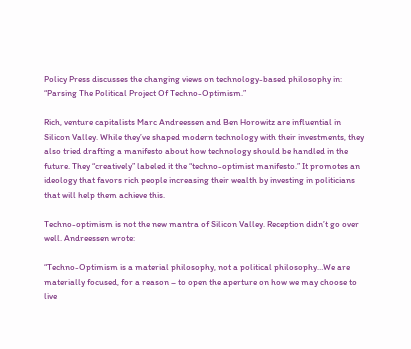Policy Press discusses the changing views on technology-based philosophy in: “Parsing The Political Project Of Techno-Optimism.”

Rich, venture capitalists Marc Andreessen and Ben Horowitz are influential in Silicon Valley. While they’ve shaped modern technology with their investments, they also tried drafting a manifesto about how technology should be handled in the future. They “creatively” labeled it the “techno-optimist manifesto.” It promotes an ideology that favors rich people increasing their wealth by investing in politicians that will help them achieve this.

Techno-optimism is not the new mantra of Silicon Valley. Reception didn’t go over well. Andreessen wrote:

“Techno-Optimism is a material philosophy, not a political philosophy…We are materially focused, for a reason – to open the aperture on how we may choose to live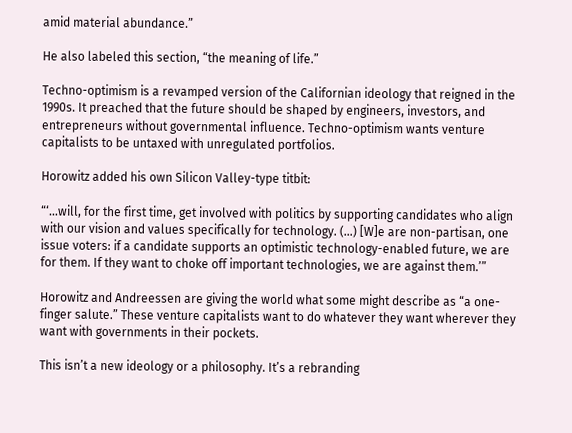amid material abundance.”

He also labeled this section, “the meaning of life.”

Techno-optimism is a revamped version of the Californian ideology that reigned in the 1990s. It preached that the future should be shaped by engineers, investors, and entrepreneurs without governmental influence. Techno-optimism wants venture capitalists to be untaxed with unregulated portfolios.

Horowitz added his own Silicon Valley-type titbit:

“‘…will, for the first time, get involved with politics by supporting candidates who align with our vision and values specifically for technology. (…) [W]e are non-partisan, one issue voters: if a candidate supports an optimistic technology-enabled future, we are for them. If they want to choke off important technologies, we are against them.’”

Horowitz and Andreessen are giving the world what some might describe as “a one-finger salute.” These venture capitalists want to do whatever they want wherever they want with governments in their pockets.

This isn’t a new ideology or a philosophy. It’s a rebranding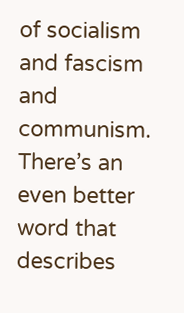of socialism and fascism and communism. There’s an even better word that describes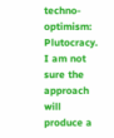techno-optimism: Plutocracy. I am not sure the approach will produce a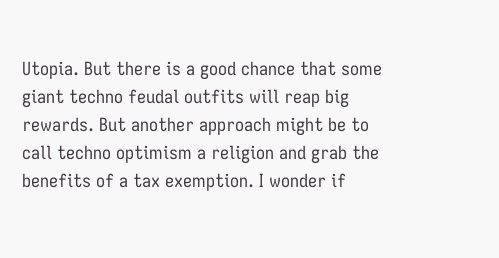Utopia. But there is a good chance that some giant techno feudal outfits will reap big rewards. But another approach might be to call techno optimism a religion and grab the benefits of a tax exemption. I wonder if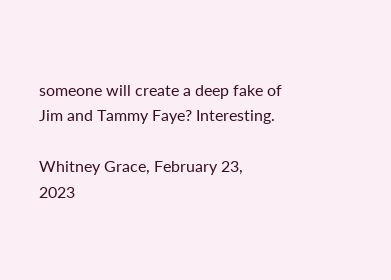someone will create a deep fake of Jim and Tammy Faye? Interesting.

Whitney Grace, February 23, 2023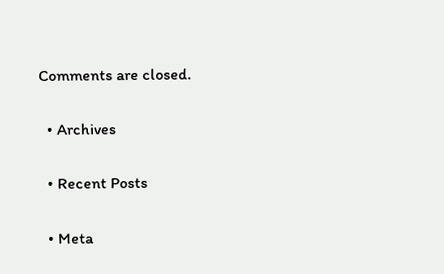Comments are closed.

  • Archives

  • Recent Posts

  • Meta